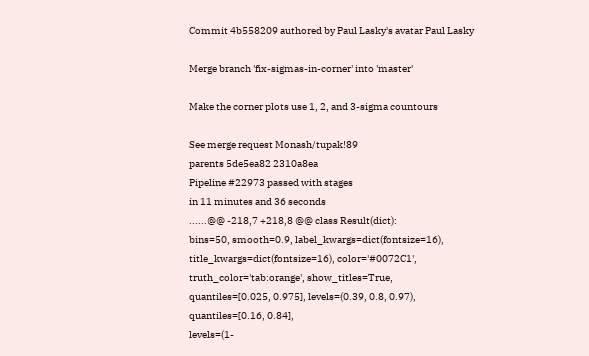Commit 4b558209 authored by Paul Lasky's avatar Paul Lasky

Merge branch 'fix-sigmas-in-corner' into 'master'

Make the corner plots use 1, 2, and 3-sigma countours

See merge request Monash/tupak!89
parents 5de5ea82 2310a8ea
Pipeline #22973 passed with stages
in 11 minutes and 36 seconds
......@@ -218,7 +218,8 @@ class Result(dict):
bins=50, smooth=0.9, label_kwargs=dict(fontsize=16),
title_kwargs=dict(fontsize=16), color='#0072C1',
truth_color='tab:orange', show_titles=True,
quantiles=[0.025, 0.975], levels=(0.39, 0.8, 0.97),
quantiles=[0.16, 0.84],
levels=(1-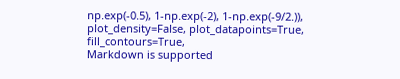np.exp(-0.5), 1-np.exp(-2), 1-np.exp(-9/2.)),
plot_density=False, plot_datapoints=True, fill_contours=True,
Markdown is supported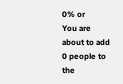0% or
You are about to add 0 people to the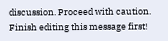discussion. Proceed with caution.
Finish editing this message first!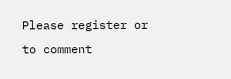Please register or to comment